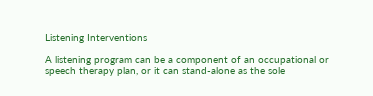Listening Interventions

A listening program can be a component of an occupational or speech therapy plan, or it can stand-alone as the sole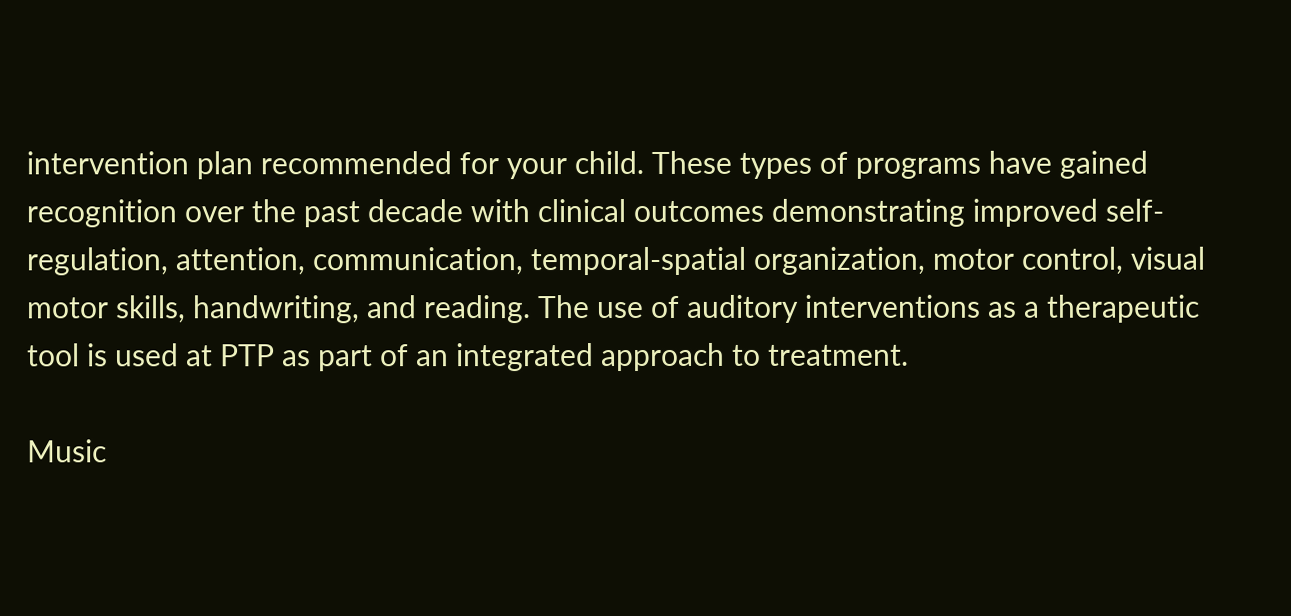intervention plan recommended for your child. These types of programs have gained recognition over the past decade with clinical outcomes demonstrating improved self-regulation, attention, communication, temporal-spatial organization, motor control, visual motor skills, handwriting, and reading. The use of auditory interventions as a therapeutic tool is used at PTP as part of an integrated approach to treatment.

Music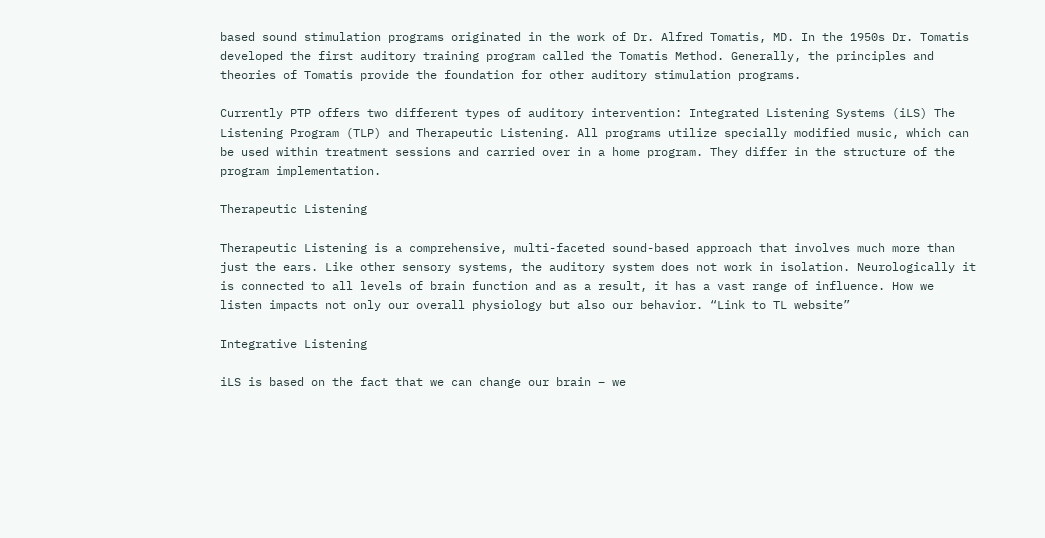based sound stimulation programs originated in the work of Dr. Alfred Tomatis, MD. In the 1950s Dr. Tomatis developed the first auditory training program called the Tomatis Method. Generally, the principles and theories of Tomatis provide the foundation for other auditory stimulation programs.

Currently PTP offers two different types of auditory intervention: Integrated Listening Systems (iLS) The Listening Program (TLP) and Therapeutic Listening. All programs utilize specially modified music, which can be used within treatment sessions and carried over in a home program. They differ in the structure of the program implementation.

Therapeutic Listening

Therapeutic Listening is a comprehensive, multi-faceted sound-based approach that involves much more than just the ears. Like other sensory systems, the auditory system does not work in isolation. Neurologically it is connected to all levels of brain function and as a result, it has a vast range of influence. How we listen impacts not only our overall physiology but also our behavior. “Link to TL website”

Integrative Listening

iLS is based on the fact that we can change our brain – we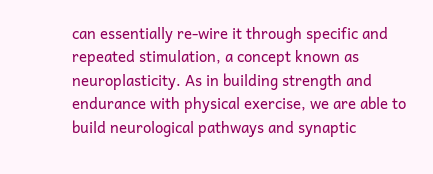can essentially re-wire it through specific and repeated stimulation, a concept known as neuroplasticity. As in building strength and endurance with physical exercise, we are able to build neurological pathways and synaptic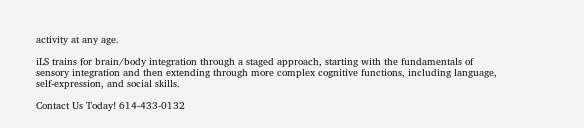activity at any age.

iLS trains for brain/body integration through a staged approach, starting with the fundamentals of sensory integration and then extending through more complex cognitive functions, including language, self-expression, and social skills.

Contact Us Today! 614-433-0132